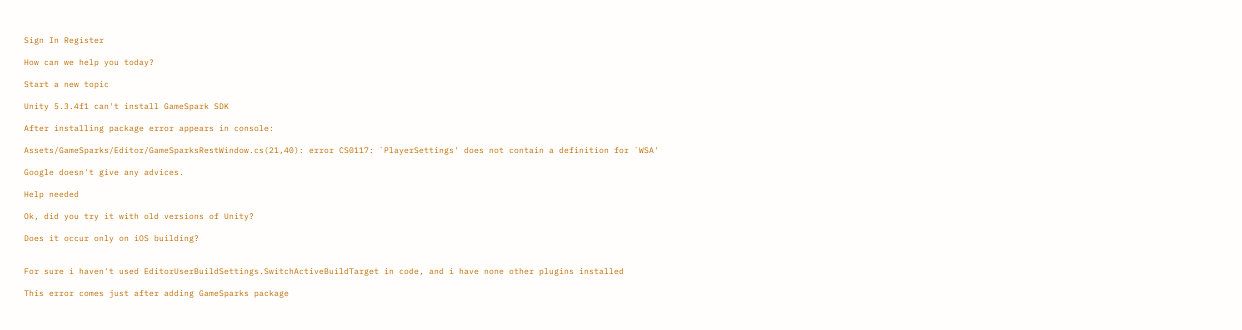Sign In Register

How can we help you today?

Start a new topic

Unity 5.3.4f1 can't install GameSpark SDK

After installing package error appears in console:

Assets/GameSparks/Editor/GameSparksRestWindow.cs(21,40): error CS0117: `PlayerSettings' does not contain a definition for `WSA'

Google doesn't give any advices.

Help needed

Ok, did you try it with old versions of Unity?

Does it occur only on iOS building?


For sure i haven't used EditorUserBuildSettings.SwitchActiveBuildTarget in code, and i have none other plugins installed

This error comes just after adding GameSparks package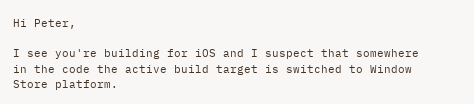Hi Peter,

I see you're building for iOS and I suspect that somewhere in the code the active build target is switched to Window Store platform.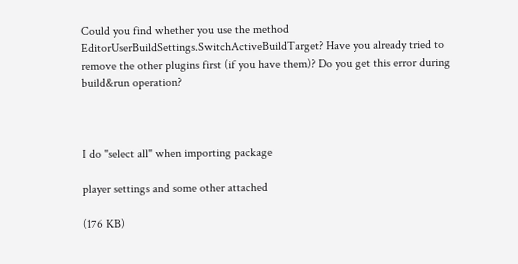Could you find whether you use the method EditorUserBuildSettings.SwitchActiveBuildTarget? Have you already tried to remove the other plugins first (if you have them)? Do you get this error during build&run operation?



I do "select all" when importing package

player settings and some other attached

(176 KB)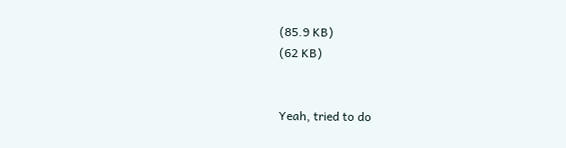(85.9 KB)
(62 KB)


Yeah, tried to do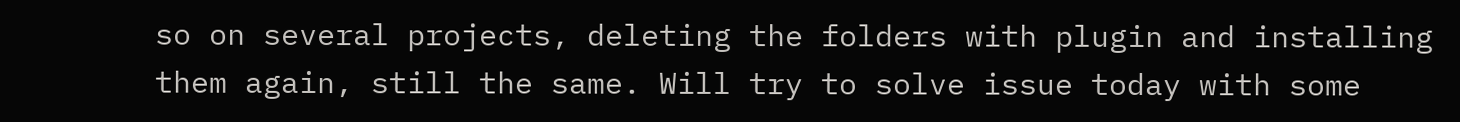so on several projects, deleting the folders with plugin and installing them again, still the same. Will try to solve issue today with some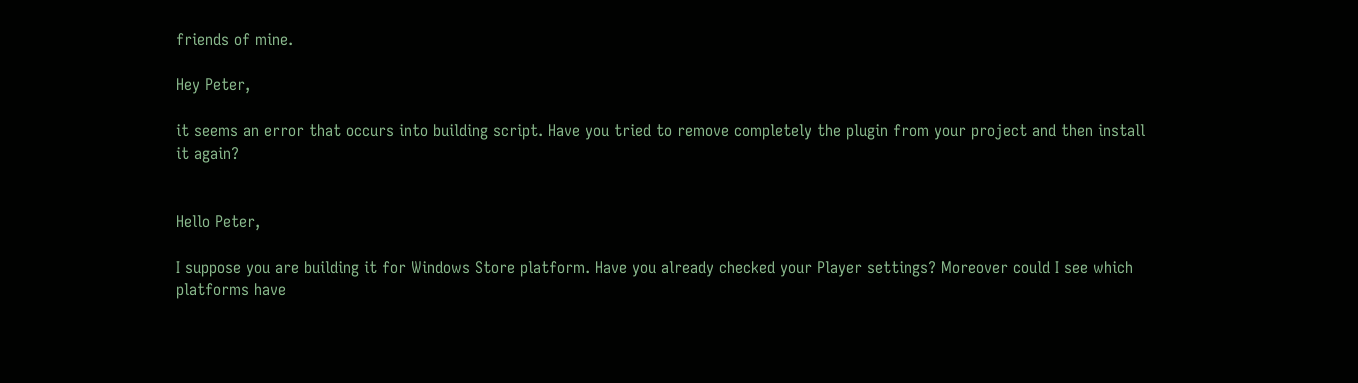friends of mine.

Hey Peter,

it seems an error that occurs into building script. Have you tried to remove completely the plugin from your project and then install it again?


Hello Peter,

I suppose you are building it for Windows Store platform. Have you already checked your Player settings? Moreover could I see which platforms have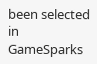been selected in GameSparks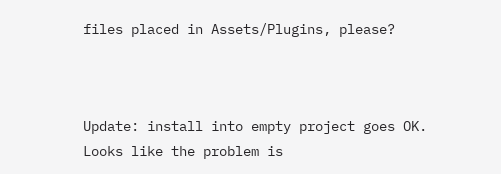files placed in Assets/Plugins, please?



Update: install into empty project goes OK. Looks like the problem is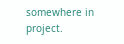somewhere in project.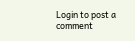Login to post a comment